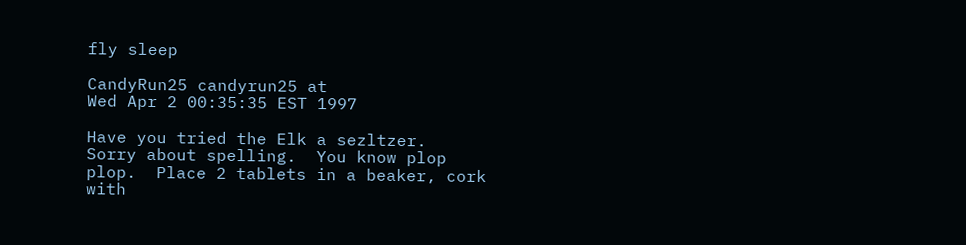fly sleep

CandyRun25 candyrun25 at
Wed Apr 2 00:35:35 EST 1997

Have you tried the Elk a sezltzer.  Sorry about spelling.  You know plop
plop.  Place 2 tablets in a beaker, cork with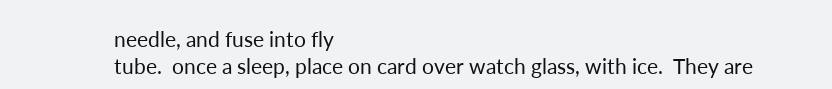needle, and fuse into fly
tube.  once a sleep, place on card over watch glass, with ice.  They are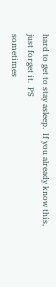hard to get to stay asleep.  If you already know this, just forget it.  PS
sometimes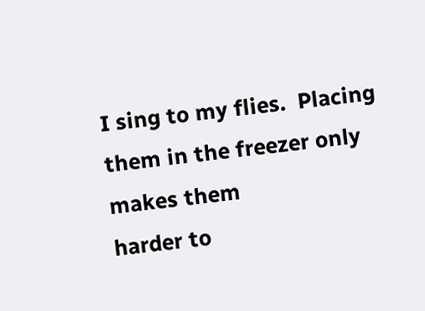I sing to my flies.  Placing them in the freezer only makes them
harder to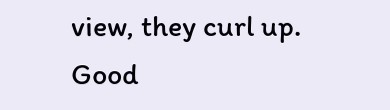view, they curl up.  Good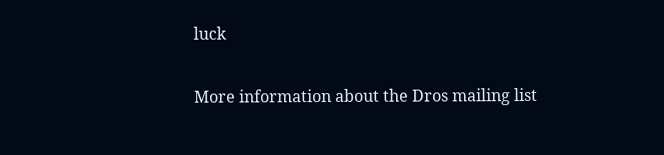luck

More information about the Dros mailing list